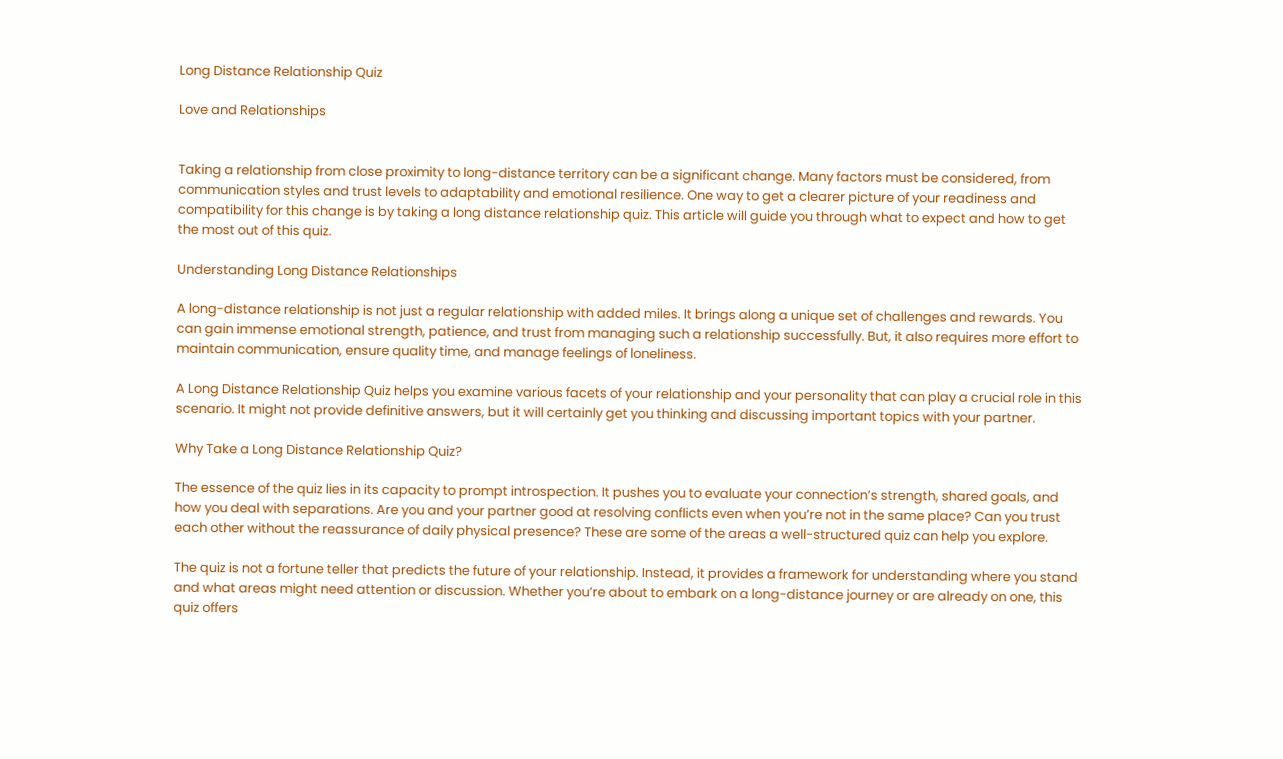Long Distance Relationship Quiz

Love and Relationships


Taking a relationship from close proximity to long-distance territory can be a significant change. Many factors must be considered, from communication styles and trust levels to adaptability and emotional resilience. One way to get a clearer picture of your readiness and compatibility for this change is by taking a long distance relationship quiz. This article will guide you through what to expect and how to get the most out of this quiz.

Understanding Long Distance Relationships

A long-distance relationship is not just a regular relationship with added miles. It brings along a unique set of challenges and rewards. You can gain immense emotional strength, patience, and trust from managing such a relationship successfully. But, it also requires more effort to maintain communication, ensure quality time, and manage feelings of loneliness.

A Long Distance Relationship Quiz helps you examine various facets of your relationship and your personality that can play a crucial role in this scenario. It might not provide definitive answers, but it will certainly get you thinking and discussing important topics with your partner.

Why Take a Long Distance Relationship Quiz?

The essence of the quiz lies in its capacity to prompt introspection. It pushes you to evaluate your connection’s strength, shared goals, and how you deal with separations. Are you and your partner good at resolving conflicts even when you’re not in the same place? Can you trust each other without the reassurance of daily physical presence? These are some of the areas a well-structured quiz can help you explore.

The quiz is not a fortune teller that predicts the future of your relationship. Instead, it provides a framework for understanding where you stand and what areas might need attention or discussion. Whether you’re about to embark on a long-distance journey or are already on one, this quiz offers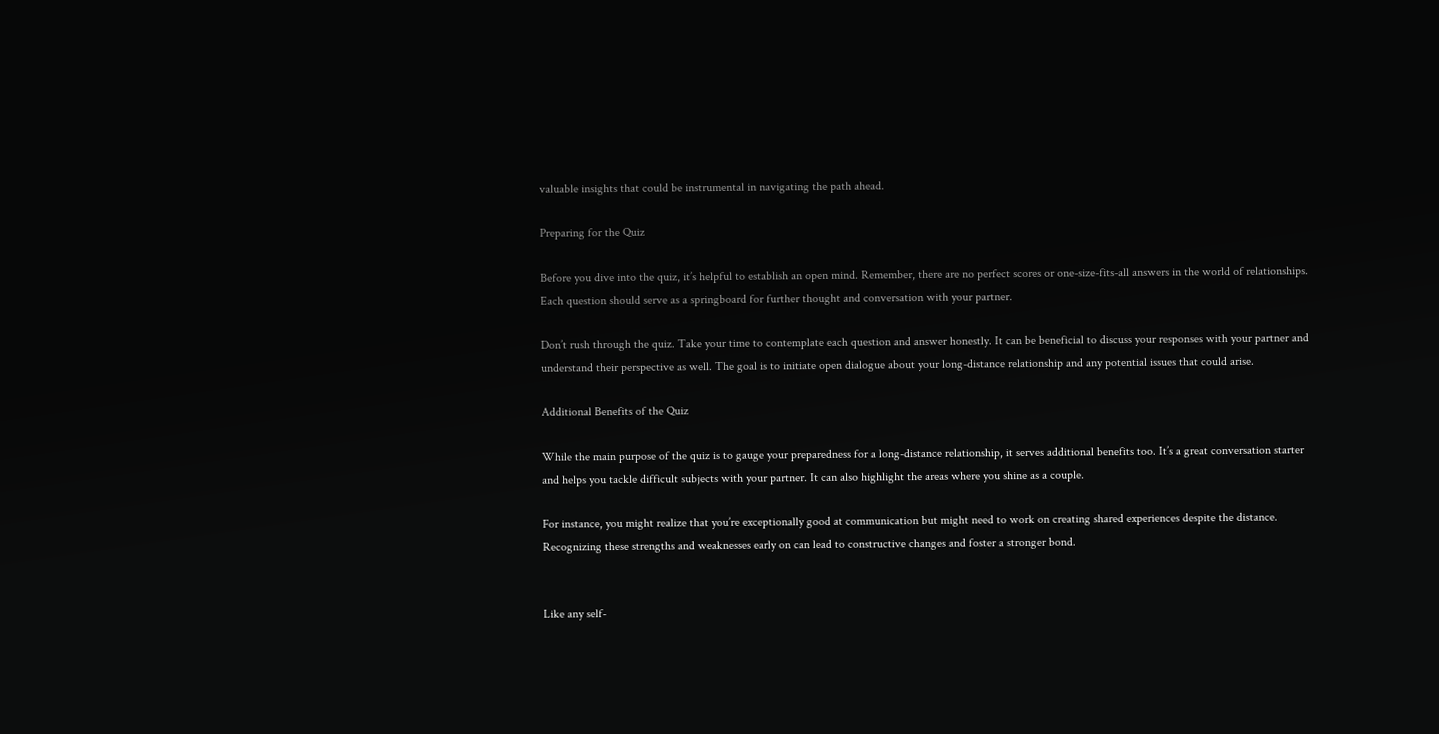valuable insights that could be instrumental in navigating the path ahead.

Preparing for the Quiz

Before you dive into the quiz, it’s helpful to establish an open mind. Remember, there are no perfect scores or one-size-fits-all answers in the world of relationships. Each question should serve as a springboard for further thought and conversation with your partner.

Don’t rush through the quiz. Take your time to contemplate each question and answer honestly. It can be beneficial to discuss your responses with your partner and understand their perspective as well. The goal is to initiate open dialogue about your long-distance relationship and any potential issues that could arise.

Additional Benefits of the Quiz

While the main purpose of the quiz is to gauge your preparedness for a long-distance relationship, it serves additional benefits too. It’s a great conversation starter and helps you tackle difficult subjects with your partner. It can also highlight the areas where you shine as a couple.

For instance, you might realize that you’re exceptionally good at communication but might need to work on creating shared experiences despite the distance. Recognizing these strengths and weaknesses early on can lead to constructive changes and foster a stronger bond.


Like any self-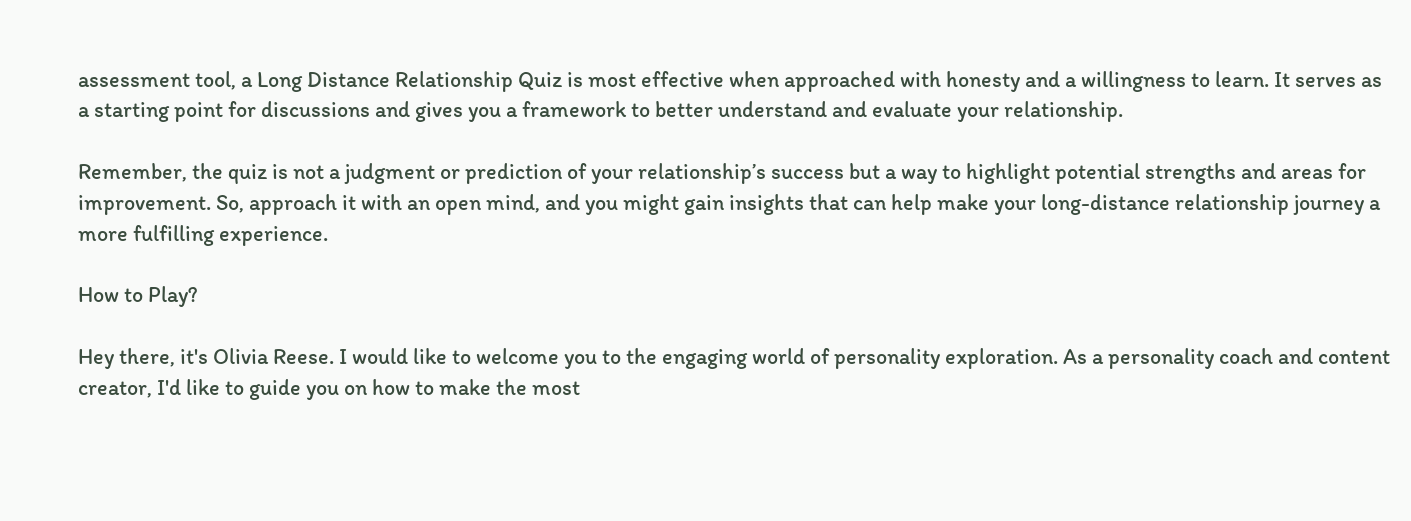assessment tool, a Long Distance Relationship Quiz is most effective when approached with honesty and a willingness to learn. It serves as a starting point for discussions and gives you a framework to better understand and evaluate your relationship.

Remember, the quiz is not a judgment or prediction of your relationship’s success but a way to highlight potential strengths and areas for improvement. So, approach it with an open mind, and you might gain insights that can help make your long-distance relationship journey a more fulfilling experience.

How to Play?

Hey there, it's Olivia Reese. I would like to welcome you to the engaging world of personality exploration. As a personality coach and content creator, I'd like to guide you on how to make the most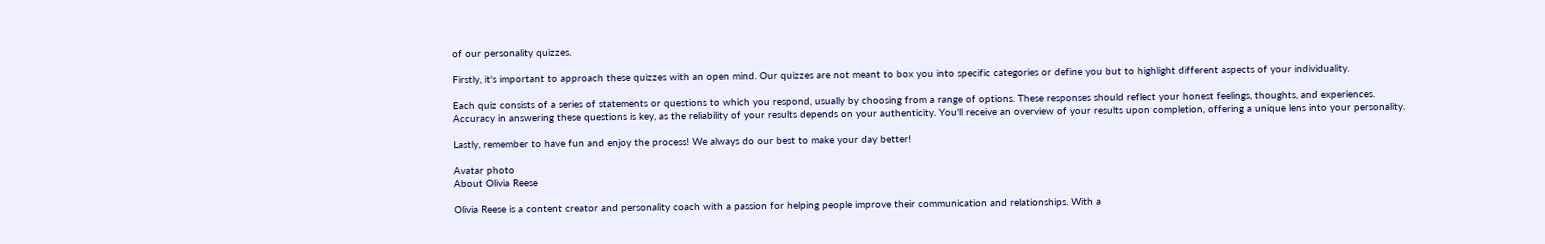of our personality quizzes.

Firstly, it's important to approach these quizzes with an open mind. Our quizzes are not meant to box you into specific categories or define you but to highlight different aspects of your individuality.

Each quiz consists of a series of statements or questions to which you respond, usually by choosing from a range of options. These responses should reflect your honest feelings, thoughts, and experiences. Accuracy in answering these questions is key, as the reliability of your results depends on your authenticity. You'll receive an overview of your results upon completion, offering a unique lens into your personality.

Lastly, remember to have fun and enjoy the process! We always do our best to make your day better!

Avatar photo
About Olivia Reese

Olivia Reese is a content creator and personality coach with a passion for helping people improve their communication and relationships. With a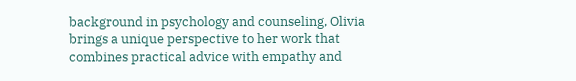background in psychology and counseling, Olivia brings a unique perspective to her work that combines practical advice with empathy and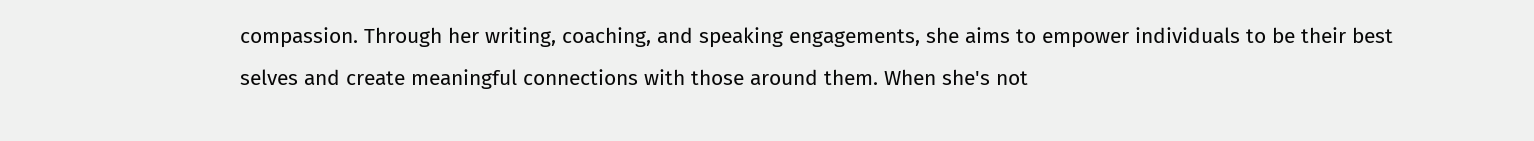compassion. Through her writing, coaching, and speaking engagements, she aims to empower individuals to be their best selves and create meaningful connections with those around them. When she's not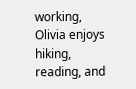working, Olivia enjoys hiking, reading, and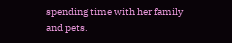spending time with her family and pets.